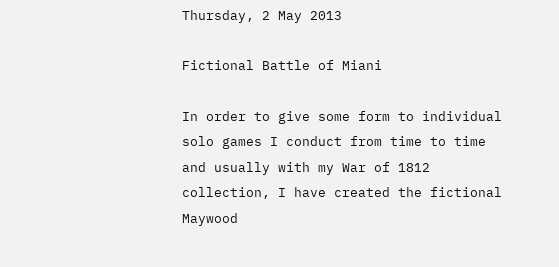Thursday, 2 May 2013

Fictional Battle of Miani

In order to give some form to individual solo games I conduct from time to time and usually with my War of 1812 collection, I have created the fictional Maywood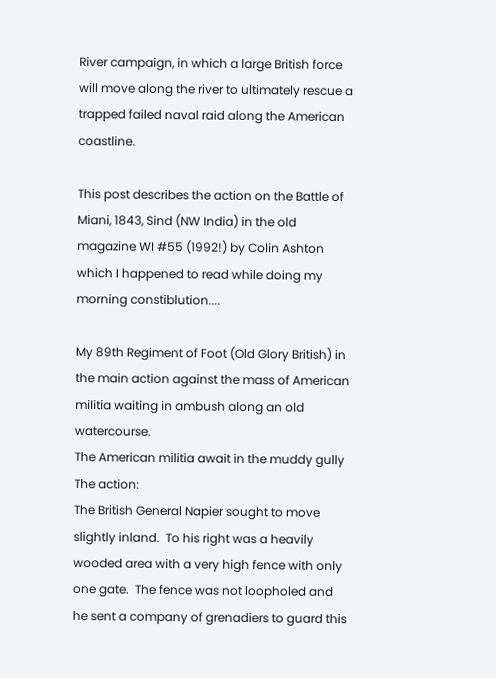River campaign, in which a large British force will move along the river to ultimately rescue a trapped failed naval raid along the American coastline.

This post describes the action on the Battle of Miani, 1843, Sind (NW India) in the old magazine WI #55 (1992!) by Colin Ashton which I happened to read while doing my morning constiblution....

My 89th Regiment of Foot (Old Glory British) in the main action against the mass of American militia waiting in ambush along an old watercourse.
The American militia await in the muddy gully
The action:
The British General Napier sought to move slightly inland.  To his right was a heavily wooded area with a very high fence with only one gate.  The fence was not loopholed and he sent a company of grenadiers to guard this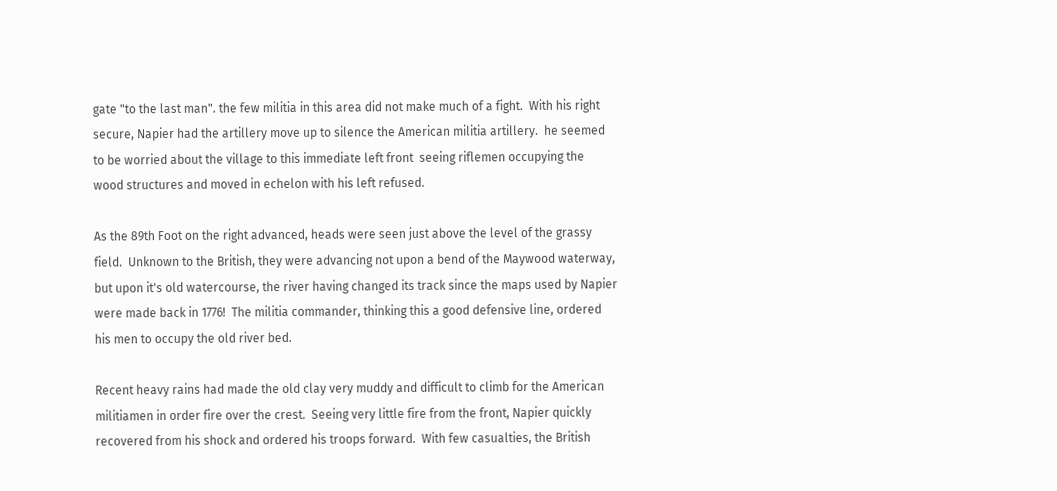gate "to the last man". the few militia in this area did not make much of a fight.  With his right secure, Napier had the artillery move up to silence the American militia artillery.  he seemed to be worried about the village to this immediate left front  seeing riflemen occupying the wood structures and moved in echelon with his left refused.

As the 89th Foot on the right advanced, heads were seen just above the level of the grassy field.  Unknown to the British, they were advancing not upon a bend of the Maywood waterway, but upon it's old watercourse, the river having changed its track since the maps used by Napier were made back in 1776!  The militia commander, thinking this a good defensive line, ordered his men to occupy the old river bed.

Recent heavy rains had made the old clay very muddy and difficult to climb for the American militiamen in order fire over the crest.  Seeing very little fire from the front, Napier quickly recovered from his shock and ordered his troops forward.  With few casualties, the British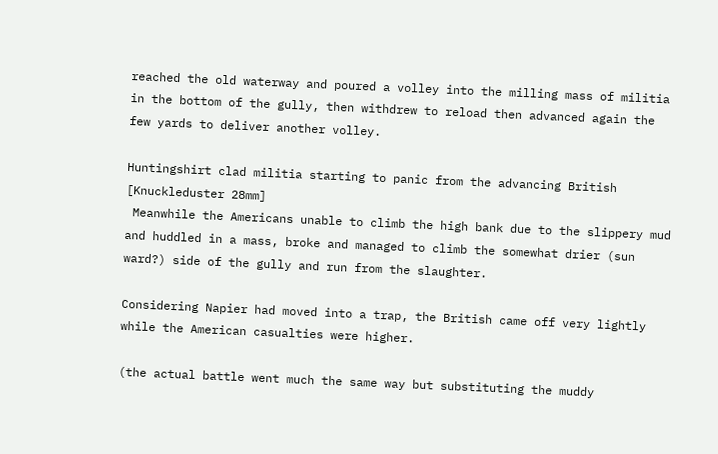reached the old waterway and poured a volley into the milling mass of militia in the bottom of the gully, then withdrew to reload then advanced again the few yards to deliver another volley.

Huntingshirt clad militia starting to panic from the advancing British [Knuckleduster 28mm]
 Meanwhile the Americans unable to climb the high bank due to the slippery mud and huddled in a mass, broke and managed to climb the somewhat drier (sun ward?) side of the gully and run from the slaughter.

Considering Napier had moved into a trap, the British came off very lightly while the American casualties were higher.

(the actual battle went much the same way but substituting the muddy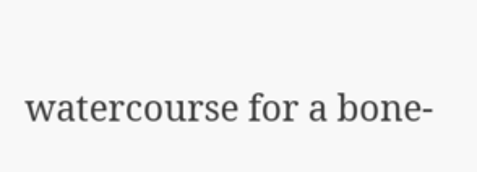watercourse for a bone-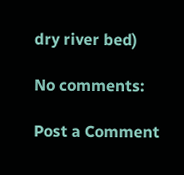dry river bed)

No comments:

Post a Comment